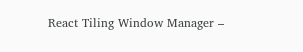React Tiling Window Manager –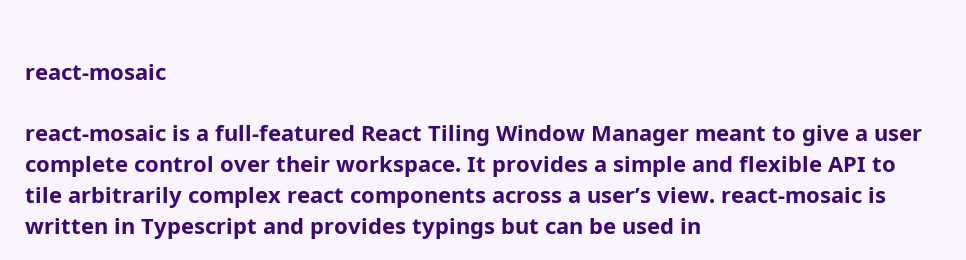react-mosaic

react-mosaic is a full-featured React Tiling Window Manager meant to give a user complete control over their workspace. It provides a simple and flexible API to tile arbitrarily complex react components across a user’s view. react-mosaic is written in Typescript and provides typings but can be used in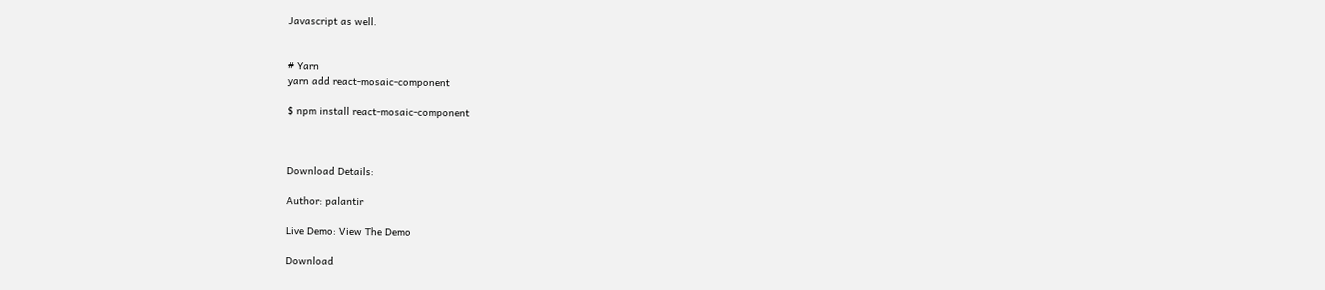Javascript as well.


# Yarn
yarn add react-mosaic-component

$ npm install react-mosaic-component



Download Details:

Author: palantir

Live Demo: View The Demo

Download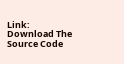Link: Download The Source Code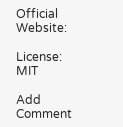Official Website:

License: MIT

Add Comment